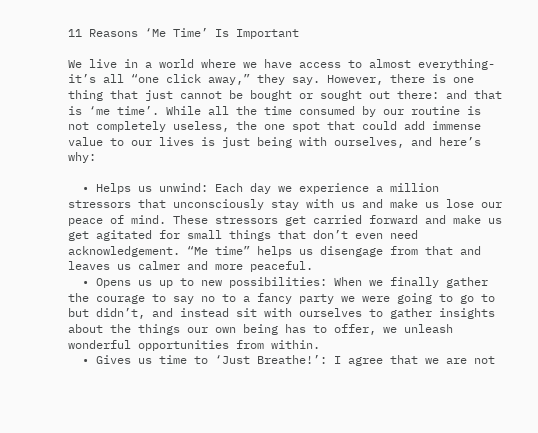11 Reasons ‘Me Time’ Is Important

We live in a world where we have access to almost everything- it’s all “one click away,” they say. However, there is one thing that just cannot be bought or sought out there: and that is ‘me time’. While all the time consumed by our routine is not completely useless, the one spot that could add immense value to our lives is just being with ourselves, and here’s why:

  • Helps us unwind: Each day we experience a million stressors that unconsciously stay with us and make us lose our peace of mind. These stressors get carried forward and make us get agitated for small things that don’t even need acknowledgement. “Me time” helps us disengage from that and leaves us calmer and more peaceful.
  • Opens us up to new possibilities: When we finally gather the courage to say no to a fancy party we were going to go to but didn’t, and instead sit with ourselves to gather insights about the things our own being has to offer, we unleash wonderful opportunities from within.
  • Gives us time to ‘Just Breathe!’: I agree that we are not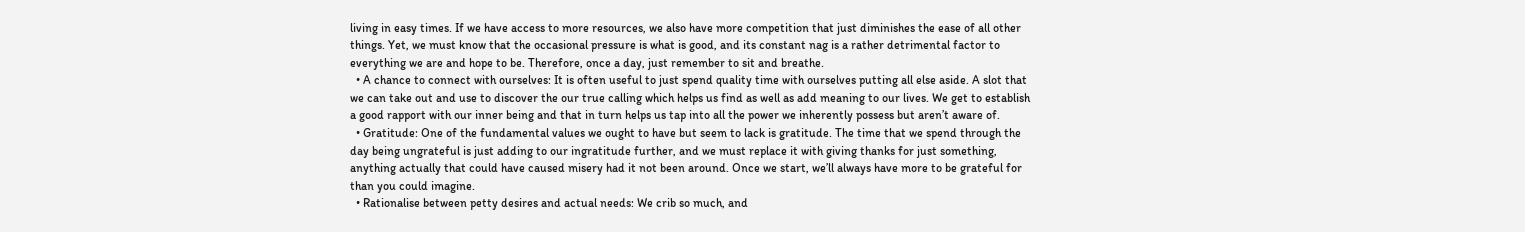living in easy times. If we have access to more resources, we also have more competition that just diminishes the ease of all other things. Yet, we must know that the occasional pressure is what is good, and its constant nag is a rather detrimental factor to everything we are and hope to be. Therefore, once a day, just remember to sit and breathe.
  • A chance to connect with ourselves: It is often useful to just spend quality time with ourselves putting all else aside. A slot that we can take out and use to discover the our true calling which helps us find as well as add meaning to our lives. We get to establish a good rapport with our inner being and that in turn helps us tap into all the power we inherently possess but aren’t aware of.
  • Gratitude: One of the fundamental values we ought to have but seem to lack is gratitude. The time that we spend through the day being ungrateful is just adding to our ingratitude further, and we must replace it with giving thanks for just something, anything actually that could have caused misery had it not been around. Once we start, we’ll always have more to be grateful for than you could imagine.
  • Rationalise between petty desires and actual needs: We crib so much, and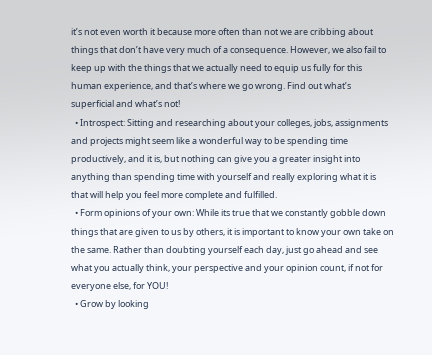it’s not even worth it because more often than not we are cribbing about things that don’t have very much of a consequence. However, we also fail to keep up with the things that we actually need to equip us fully for this human experience, and that’s where we go wrong. Find out what’s superficial and what’s not!
  • Introspect: Sitting and researching about your colleges, jobs, assignments and projects might seem like a wonderful way to be spending time productively, and it is, but nothing can give you a greater insight into anything than spending time with yourself and really exploring what it is that will help you feel more complete and fulfilled.
  • Form opinions of your own: While its true that we constantly gobble down things that are given to us by others, it is important to know your own take on the same. Rather than doubting yourself each day, just go ahead and see what you actually think, your perspective and your opinion count, if not for everyone else, for YOU!
  • Grow by looking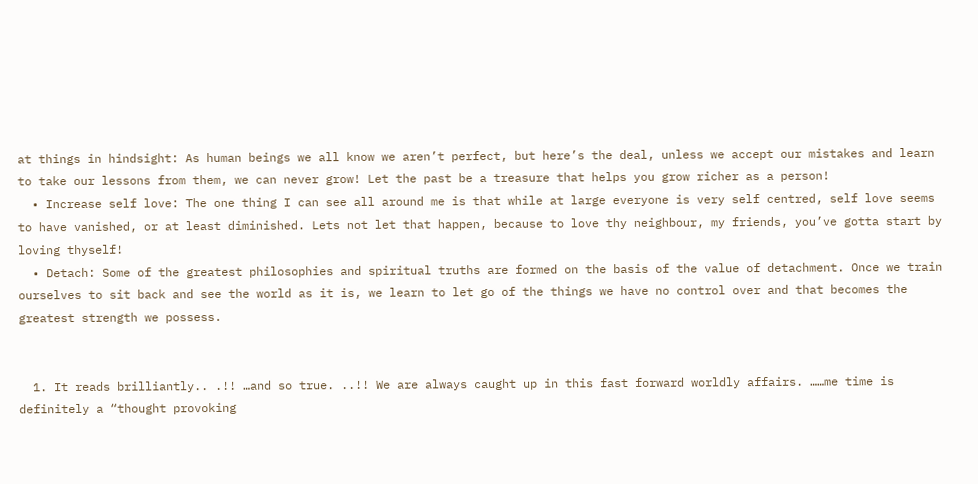at things in hindsight: As human beings we all know we aren’t perfect, but here’s the deal, unless we accept our mistakes and learn to take our lessons from them, we can never grow! Let the past be a treasure that helps you grow richer as a person!
  • Increase self love: The one thing I can see all around me is that while at large everyone is very self centred, self love seems to have vanished, or at least diminished. Lets not let that happen, because to love thy neighbour, my friends, you’ve gotta start by loving thyself!
  • Detach: Some of the greatest philosophies and spiritual truths are formed on the basis of the value of detachment. Once we train ourselves to sit back and see the world as it is, we learn to let go of the things we have no control over and that becomes the greatest strength we possess.


  1. It reads brilliantly.. .!! …and so true. ..!! We are always caught up in this fast forward worldly affairs. ……me time is definitely a “thought provoking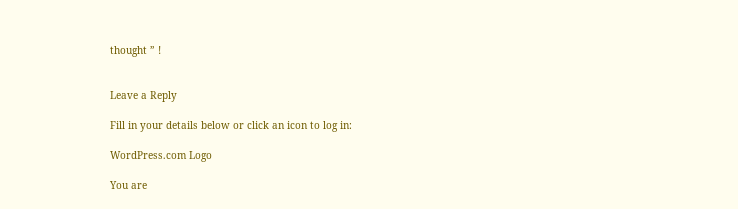thought ” !


Leave a Reply

Fill in your details below or click an icon to log in:

WordPress.com Logo

You are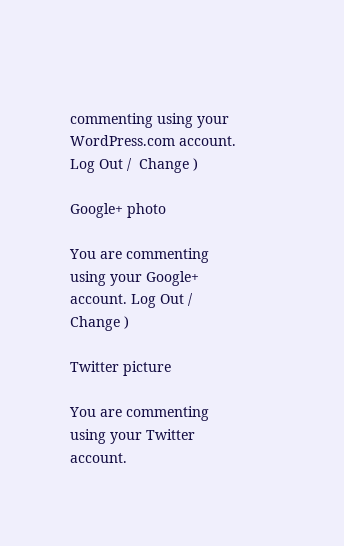commenting using your WordPress.com account. Log Out /  Change )

Google+ photo

You are commenting using your Google+ account. Log Out /  Change )

Twitter picture

You are commenting using your Twitter account.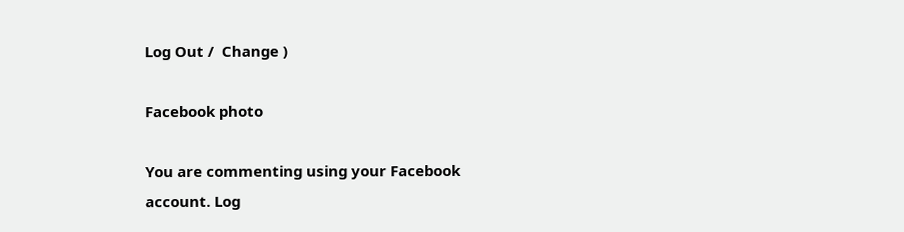Log Out /  Change )

Facebook photo

You are commenting using your Facebook account. Log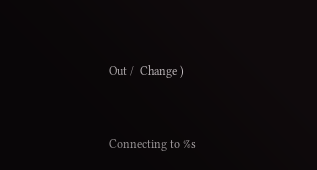Out /  Change )


Connecting to %s